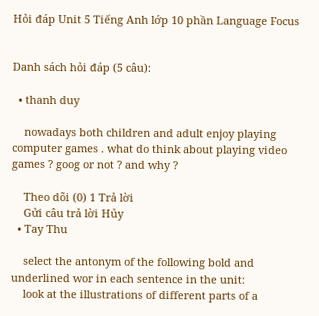Hỏi đáp Unit 5 Tiếng Anh lớp 10 phần Language Focus


Danh sách hỏi đáp (5 câu):

  • thanh duy

    nowadays both children and adult enjoy playing computer games . what do think about playing video games ? goog or not ? and why ?

    Theo dõi (0) 1 Trả lời
    Gửi câu trả lời Hủy
  • Tay Thu

    select the antonym of the following bold and underlined wor in each sentence in the unit:
    look at the illustrations of different parts of a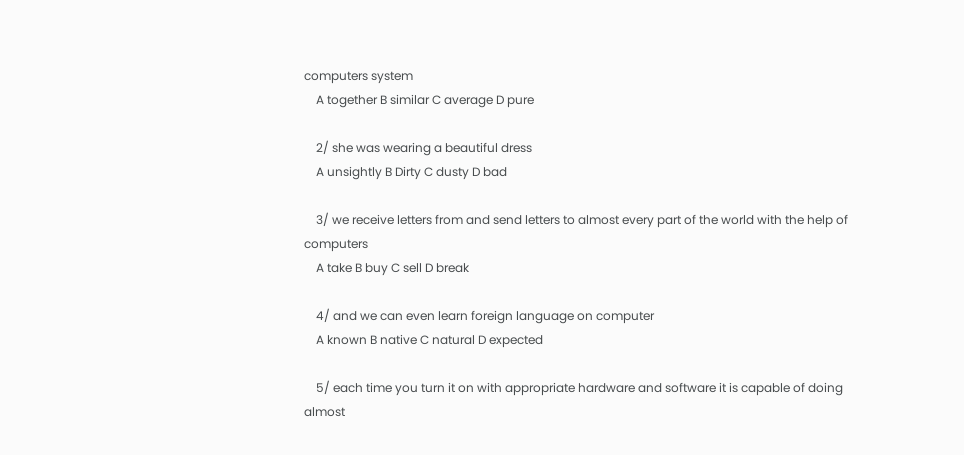computers system
    A together B similar C average D pure

    2/ she was wearing a beautiful dress
    A unsightly B Dirty C dusty D bad

    3/ we receive letters from and send letters to almost every part of the world with the help of computers
    A take B buy C sell D break

    4/ and we can even learn foreign language on computer
    A known B native C natural D expected

    5/ each time you turn it on with appropriate hardware and software it is capable of doing almost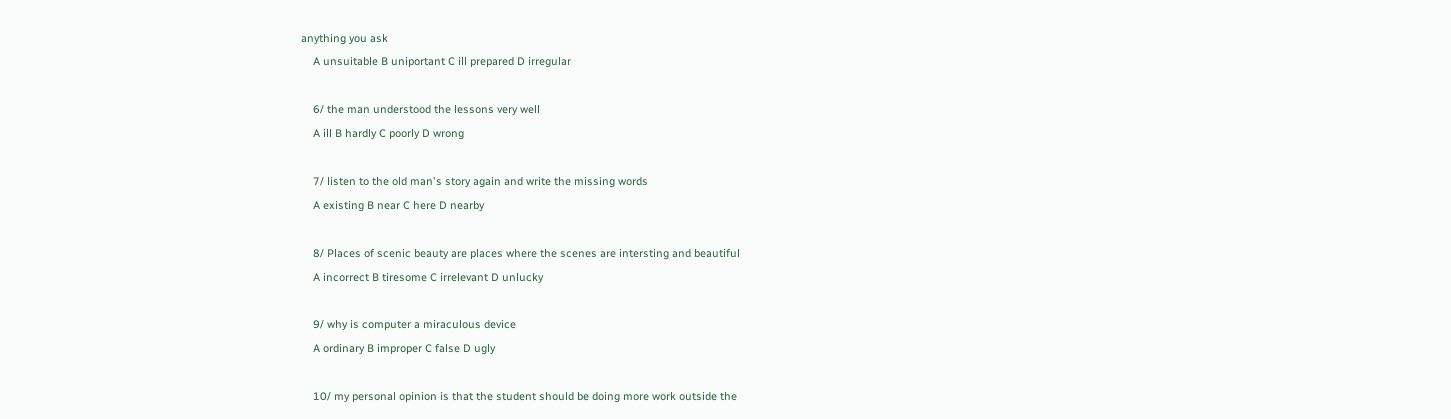anything you ask
    A unsuitable B uniportant C ill prepared D irregular

    6/ the man understood the lessons very well
    A ill B hardly C poorly D wrong

    7/ listen to the old man's story again and write the missing words
    A existing B near C here D nearby

    8/ Places of scenic beauty are places where the scenes are intersting and beautiful
    A incorrect B tiresome C irrelevant D unlucky

    9/ why is computer a miraculous device
    A ordinary B improper C false D ugly

    10/ my personal opinion is that the student should be doing more work outside the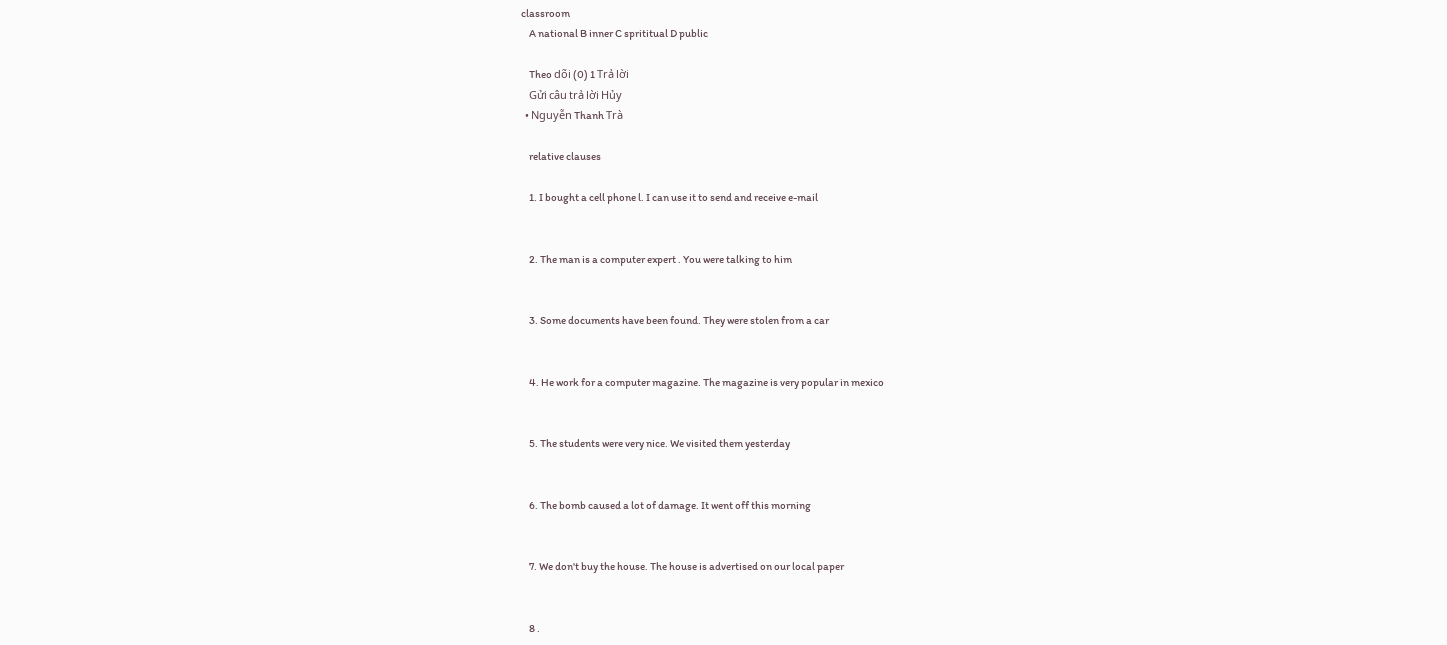classroom
    A national B inner C sprititual D public

    Theo dõi (0) 1 Trả lời
    Gửi câu trả lời Hủy
  • Nguyễn Thanh Trà

    relative clauses

    1. I bought a cell phone l. I can use it to send and receive e-mail


    2. The man is a computer expert . You were talking to him


    3. Some documents have been found. They were stolen from a car


    4. He work for a computer magazine. The magazine is very popular in mexico


    5. The students were very nice. We visited them yesterday


    6. The bomb caused a lot of damage. It went off this morning


    7. We don't buy the house. The house is advertised on our local paper


    8 .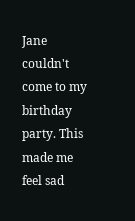Jane couldn't come to my birthday party. This made me feel sad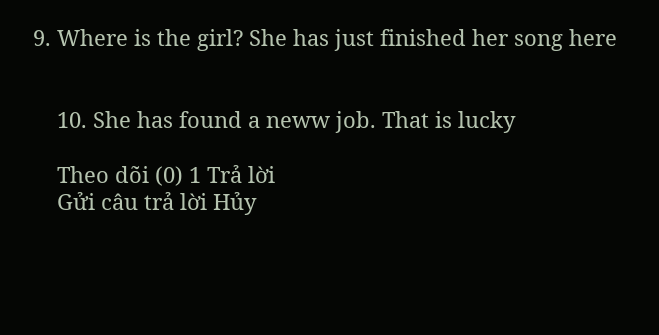9. Where is the girl? She has just finished her song here


    10. She has found a neww job. That is lucky

    Theo dõi (0) 1 Trả lời
    Gửi câu trả lời Hủy